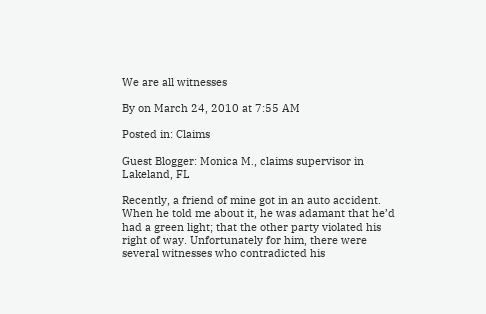We are all witnesses

By on March 24, 2010 at 7:55 AM

Posted in: Claims

Guest Blogger: Monica M., claims supervisor in Lakeland, FL

Recently, a friend of mine got in an auto accident. When he told me about it, he was adamant that he’d had a green light; that the other party violated his right of way. Unfortunately for him, there were several witnesses who contradicted his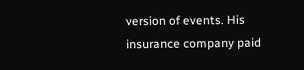version of events. His insurance company paid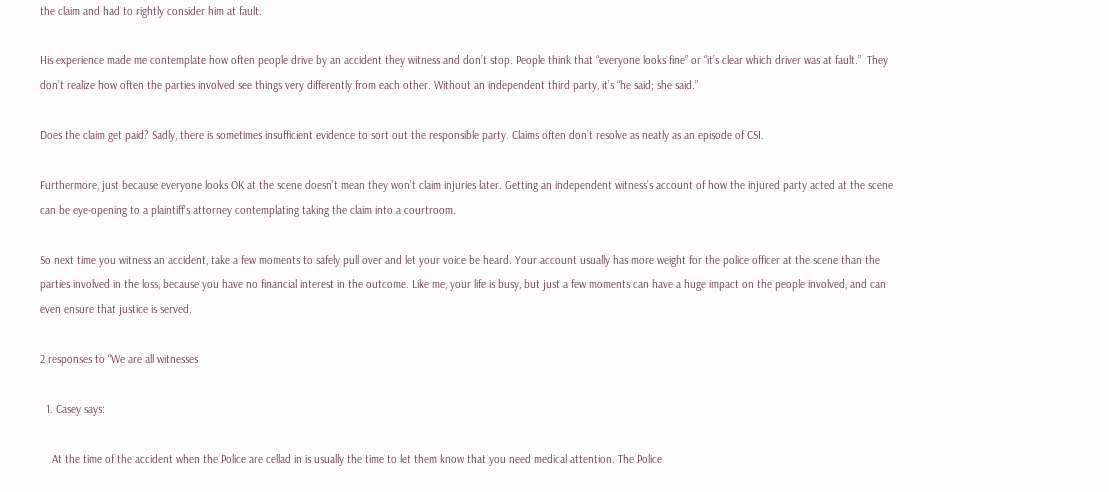the claim and had to rightly consider him at fault.

His experience made me contemplate how often people drive by an accident they witness and don’t stop. People think that “everyone looks fine” or “it’s clear which driver was at fault.”  They don’t realize how often the parties involved see things very differently from each other. Without an independent third party, it’s “he said; she said.”

Does the claim get paid? Sadly, there is sometimes insufficient evidence to sort out the responsible party. Claims often don’t resolve as neatly as an episode of CSI.

Furthermore, just because everyone looks OK at the scene doesn’t mean they won’t claim injuries later. Getting an independent witness’s account of how the injured party acted at the scene can be eye-opening to a plaintiff’s attorney contemplating taking the claim into a courtroom.

So next time you witness an accident, take a few moments to safely pull over and let your voice be heard. Your account usually has more weight for the police officer at the scene than the parties involved in the loss, because you have no financial interest in the outcome. Like me, your life is busy, but just a few moments can have a huge impact on the people involved, and can even ensure that justice is served.

2 responses to “We are all witnesses

  1. Casey says:

    At the time of the accident when the Police are cellad in is usually the time to let them know that you need medical attention. The Police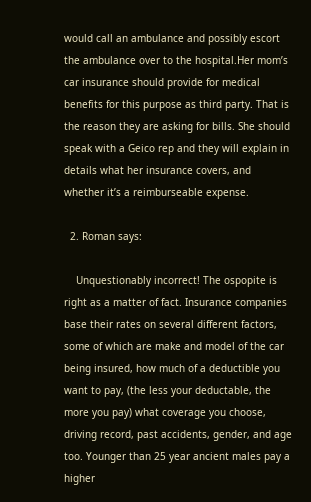would call an ambulance and possibly escort the ambulance over to the hospital.Her mom’s car insurance should provide for medical benefits for this purpose as third party. That is the reason they are asking for bills. She should speak with a Geico rep and they will explain in details what her insurance covers, and whether it’s a reimburseable expense.

  2. Roman says:

    Unquestionably incorrect! The ospopite is right as a matter of fact. Insurance companies base their rates on several different factors, some of which are make and model of the car being insured, how much of a deductible you want to pay, (the less your deductable, the more you pay) what coverage you choose, driving record, past accidents, gender, and age too. Younger than 25 year ancient males pay a higher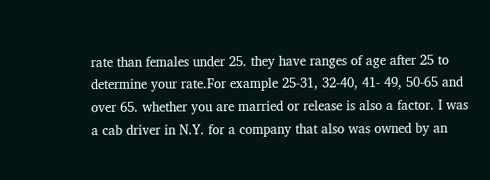rate than females under 25. they have ranges of age after 25 to determine your rate.For example 25-31, 32-40, 41- 49, 50-65 and over 65. whether you are married or release is also a factor. I was a cab driver in N.Y. for a company that also was owned by an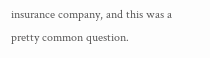insurance company, and this was a pretty common question.